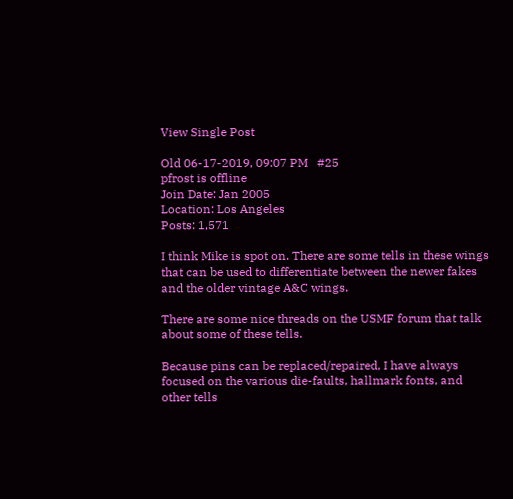View Single Post

Old 06-17-2019, 09:07 PM   #25
pfrost is offline
Join Date: Jan 2005
Location: Los Angeles
Posts: 1,571

I think Mike is spot on. There are some tells in these wings that can be used to differentiate between the newer fakes and the older vintage A&C wings.

There are some nice threads on the USMF forum that talk about some of these tells.

Because pins can be replaced/repaired, I have always focused on the various die-faults, hallmark fonts, and other tells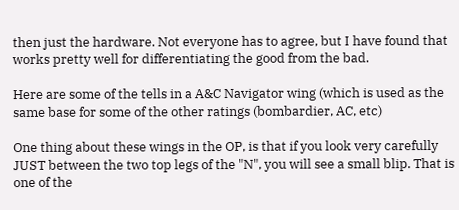then just the hardware. Not everyone has to agree, but I have found that works pretty well for differentiating the good from the bad.

Here are some of the tells in a A&C Navigator wing (which is used as the same base for some of the other ratings (bombardier, AC, etc)

One thing about these wings in the OP, is that if you look very carefully JUST between the two top legs of the "N", you will see a small blip. That is one of the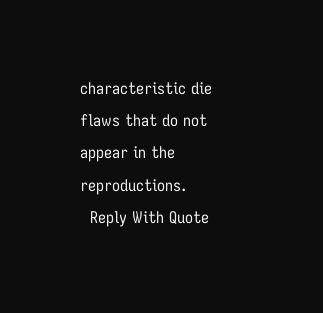characteristic die flaws that do not appear in the reproductions.
  Reply With Quote